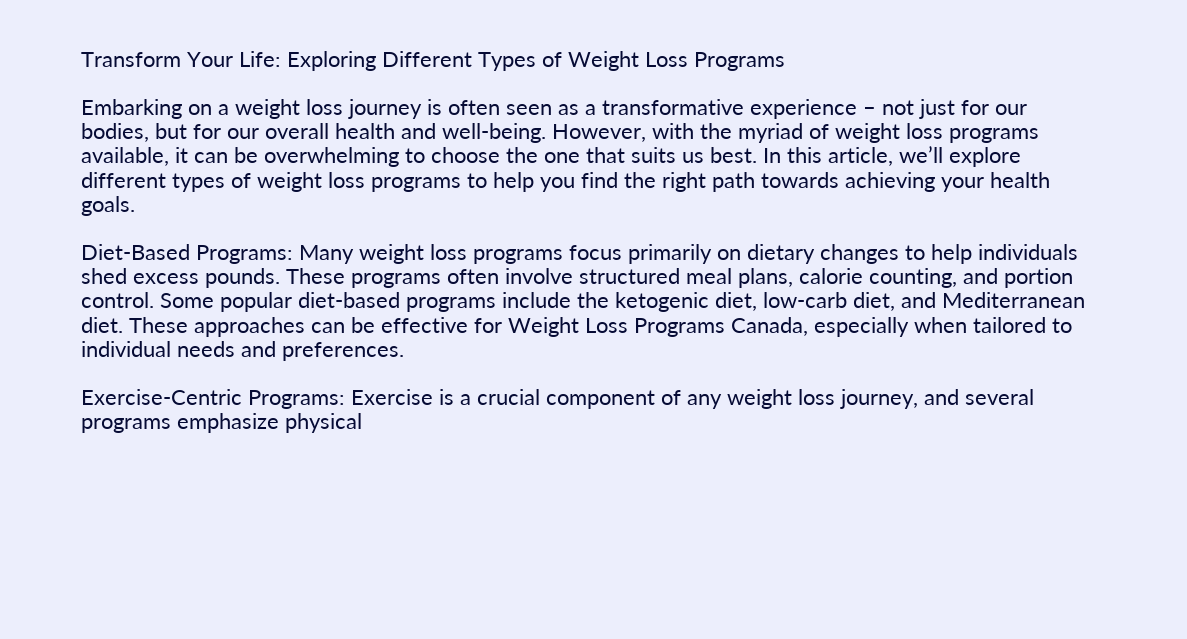Transform Your Life: Exploring Different Types of Weight Loss Programs

Embarking on a weight loss journey is often seen as a transformative experience – not just for our bodies, but for our overall health and well-being. However, with the myriad of weight loss programs available, it can be overwhelming to choose the one that suits us best. In this article, we’ll explore different types of weight loss programs to help you find the right path towards achieving your health goals.

Diet-Based Programs: Many weight loss programs focus primarily on dietary changes to help individuals shed excess pounds. These programs often involve structured meal plans, calorie counting, and portion control. Some popular diet-based programs include the ketogenic diet, low-carb diet, and Mediterranean diet. These approaches can be effective for Weight Loss Programs Canada, especially when tailored to individual needs and preferences.

Exercise-Centric Programs: Exercise is a crucial component of any weight loss journey, and several programs emphasize physical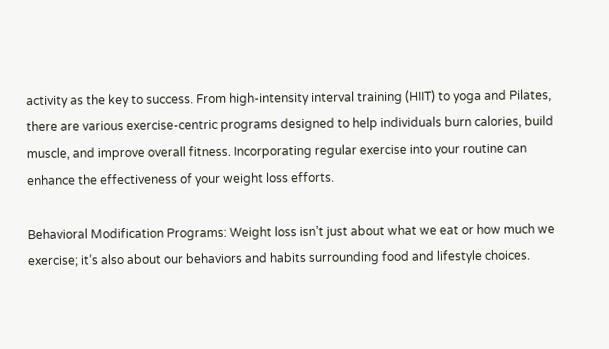activity as the key to success. From high-intensity interval training (HIIT) to yoga and Pilates, there are various exercise-centric programs designed to help individuals burn calories, build muscle, and improve overall fitness. Incorporating regular exercise into your routine can enhance the effectiveness of your weight loss efforts.

Behavioral Modification Programs: Weight loss isn’t just about what we eat or how much we exercise; it’s also about our behaviors and habits surrounding food and lifestyle choices.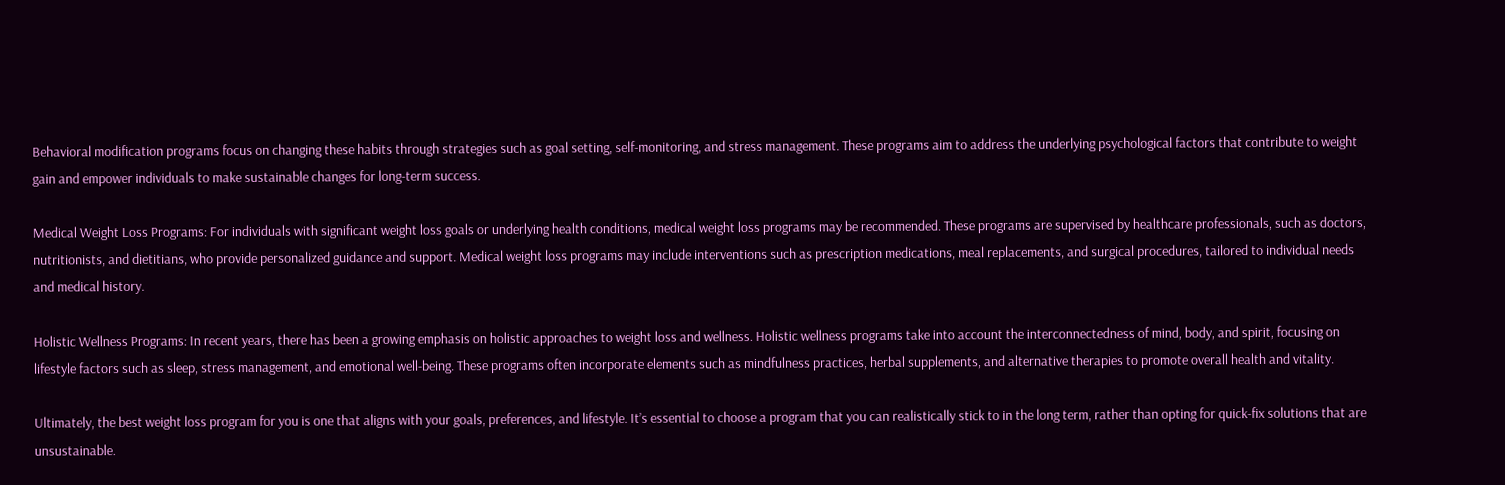Behavioral modification programs focus on changing these habits through strategies such as goal setting, self-monitoring, and stress management. These programs aim to address the underlying psychological factors that contribute to weight gain and empower individuals to make sustainable changes for long-term success.

Medical Weight Loss Programs: For individuals with significant weight loss goals or underlying health conditions, medical weight loss programs may be recommended. These programs are supervised by healthcare professionals, such as doctors, nutritionists, and dietitians, who provide personalized guidance and support. Medical weight loss programs may include interventions such as prescription medications, meal replacements, and surgical procedures, tailored to individual needs and medical history.

Holistic Wellness Programs: In recent years, there has been a growing emphasis on holistic approaches to weight loss and wellness. Holistic wellness programs take into account the interconnectedness of mind, body, and spirit, focusing on lifestyle factors such as sleep, stress management, and emotional well-being. These programs often incorporate elements such as mindfulness practices, herbal supplements, and alternative therapies to promote overall health and vitality.

Ultimately, the best weight loss program for you is one that aligns with your goals, preferences, and lifestyle. It’s essential to choose a program that you can realistically stick to in the long term, rather than opting for quick-fix solutions that are unsustainable.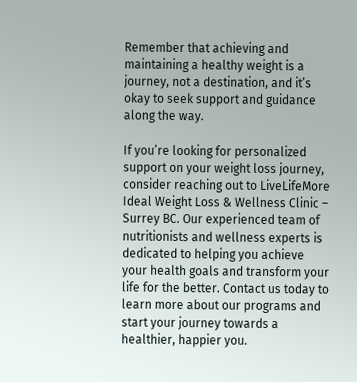Remember that achieving and maintaining a healthy weight is a journey, not a destination, and it’s okay to seek support and guidance along the way.

If you’re looking for personalized support on your weight loss journey, consider reaching out to LiveLifeMore Ideal Weight Loss & Wellness Clinic – Surrey BC. Our experienced team of nutritionists and wellness experts is dedicated to helping you achieve your health goals and transform your life for the better. Contact us today to learn more about our programs and start your journey towards a healthier, happier you.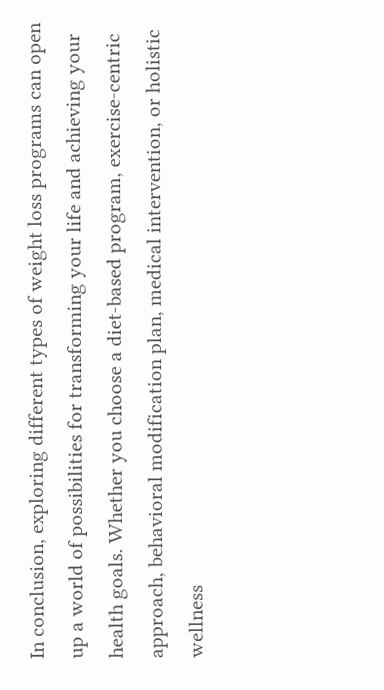In conclusion, exploring different types of weight loss programs can open up a world of possibilities for transforming your life and achieving your health goals. Whether you choose a diet-based program, exercise-centric approach, behavioral modification plan, medical intervention, or holistic wellness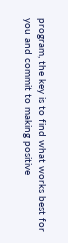program, the key is to find what works best for you and commit to making positive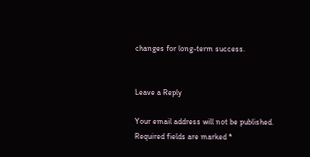changes for long-term success.


Leave a Reply

Your email address will not be published. Required fields are marked *